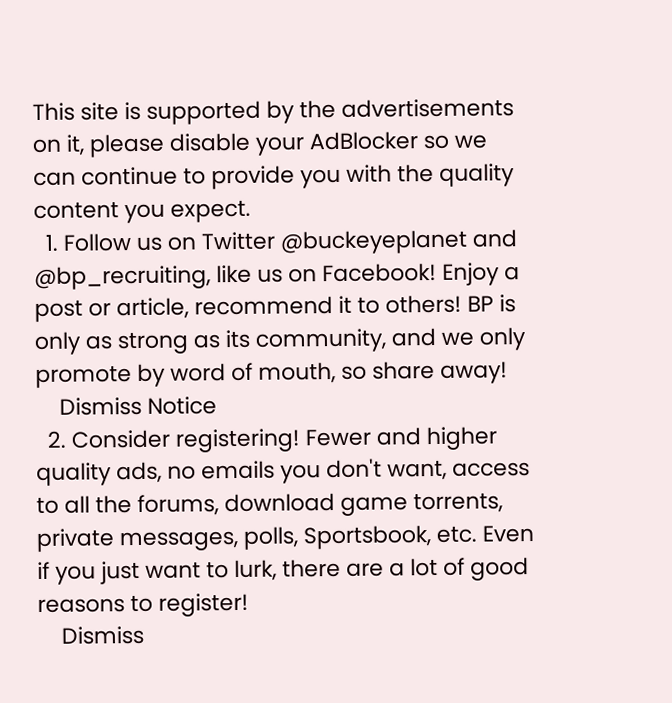This site is supported by the advertisements on it, please disable your AdBlocker so we can continue to provide you with the quality content you expect.
  1. Follow us on Twitter @buckeyeplanet and @bp_recruiting, like us on Facebook! Enjoy a post or article, recommend it to others! BP is only as strong as its community, and we only promote by word of mouth, so share away!
    Dismiss Notice
  2. Consider registering! Fewer and higher quality ads, no emails you don't want, access to all the forums, download game torrents, private messages, polls, Sportsbook, etc. Even if you just want to lurk, there are a lot of good reasons to register!
    Dismiss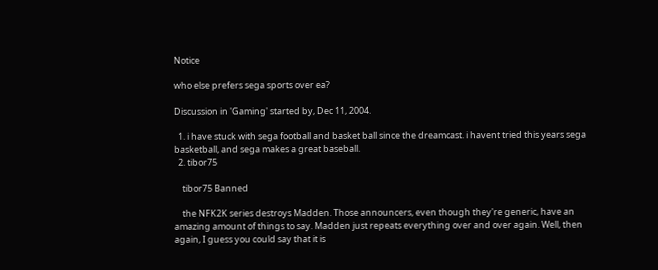Notice

who else prefers sega sports over ea?

Discussion in 'Gaming' started by, Dec 11, 2004.

  1. i have stuck with sega football and basket ball since the dreamcast. i havent tried this years sega basketball, and sega makes a great baseball.
  2. tibor75

    tibor75 Banned

    the NFK2K series destroys Madden. Those announcers, even though they're generic, have an amazing amount of things to say. Madden just repeats everything over and over again. Well, then again, I guess you could say that it is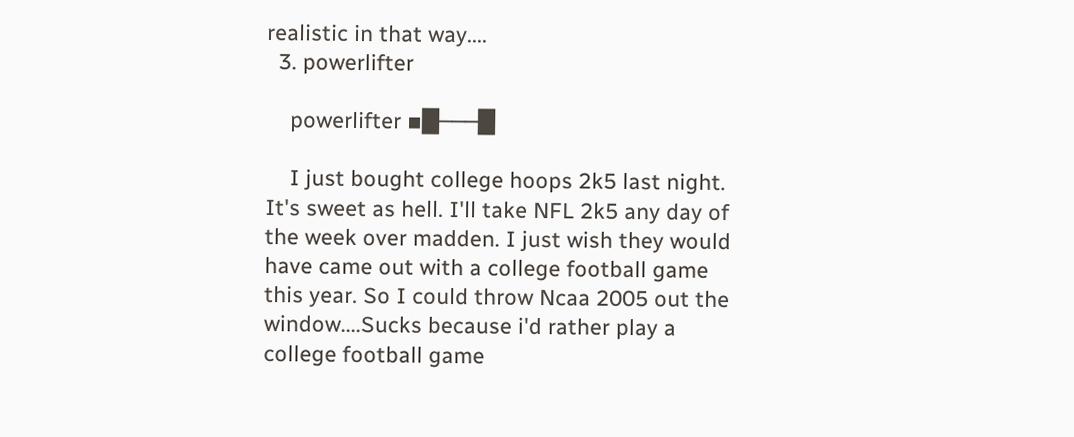realistic in that way....
  3. powerlifter

    powerlifter ▪█───█

    I just bought college hoops 2k5 last night. It's sweet as hell. I'll take NFL 2k5 any day of the week over madden. I just wish they would have came out with a college football game this year. So I could throw Ncaa 2005 out the window....Sucks because i'd rather play a college football game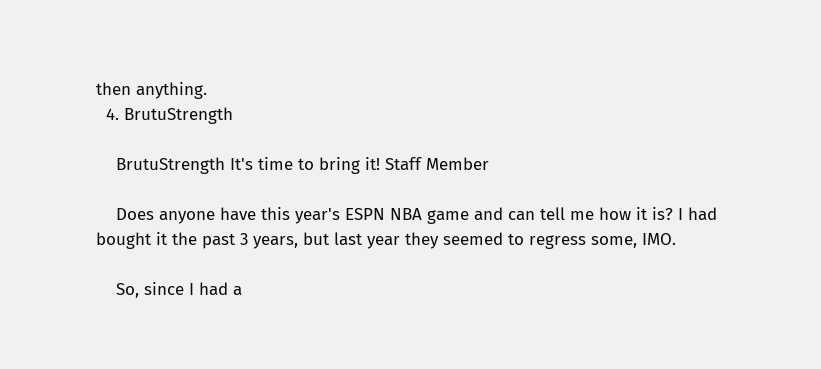then anything.
  4. BrutuStrength

    BrutuStrength It's time to bring it! Staff Member

    Does anyone have this year's ESPN NBA game and can tell me how it is? I had bought it the past 3 years, but last year they seemed to regress some, IMO.

    So, since I had a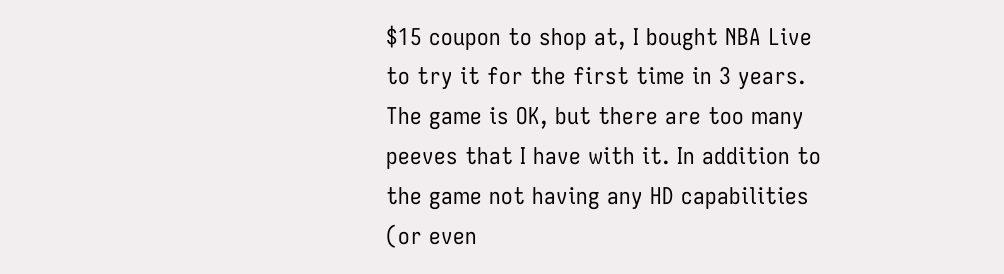$15 coupon to shop at, I bought NBA Live to try it for the first time in 3 years. The game is OK, but there are too many peeves that I have with it. In addition to the game not having any HD capabilities (or even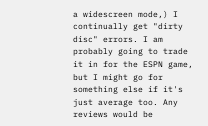a widescreen mode,) I continually get "dirty disc" errors. I am probably going to trade it in for the ESPN game, but I might go for something else if it's just average too. Any reviews would be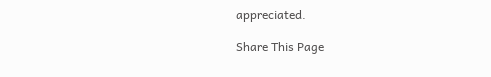appreciated.

Share This Page